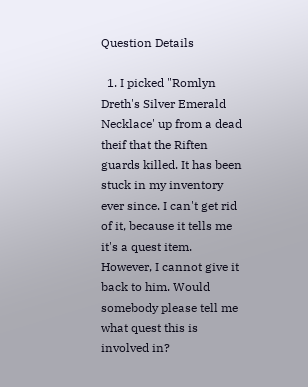Question Details

  1. I picked "Romlyn Dreth's Silver Emerald Necklace' up from a dead theif that the Riften guards killed. It has been stuck in my inventory ever since. I can't get rid of it, because it tells me it's a quest item. However, I cannot give it back to him. Would somebody please tell me what quest this is involved in?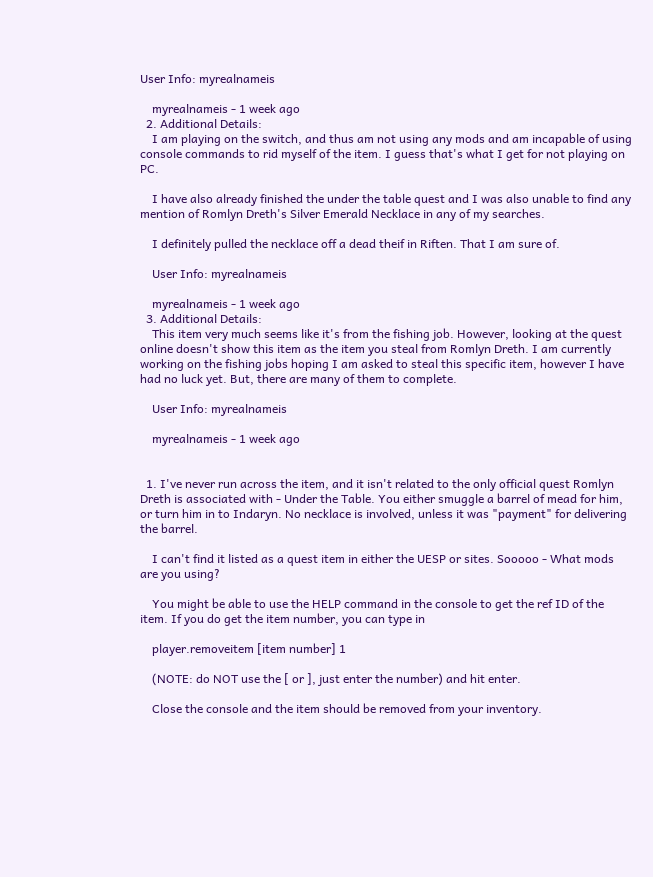User Info: myrealnameis

    myrealnameis - 1 week ago
  2. Additional Details:
    I am playing on the switch, and thus am not using any mods and am incapable of using console commands to rid myself of the item. I guess that's what I get for not playing on PC.

    I have also already finished the under the table quest and I was also unable to find any mention of Romlyn Dreth's Silver Emerald Necklace in any of my searches.

    I definitely pulled the necklace off a dead theif in Riften. That I am sure of.

    User Info: myrealnameis

    myrealnameis - 1 week ago
  3. Additional Details:
    This item very much seems like it's from the fishing job. However, looking at the quest online doesn't show this item as the item you steal from Romlyn Dreth. I am currently working on the fishing jobs hoping I am asked to steal this specific item, however I have had no luck yet. But, there are many of them to complete.

    User Info: myrealnameis

    myrealnameis - 1 week ago


  1. I've never run across the item, and it isn't related to the only official quest Romlyn Dreth is associated with - Under the Table. You either smuggle a barrel of mead for him, or turn him in to Indaryn. No necklace is involved, unless it was "payment" for delivering the barrel.

    I can't find it listed as a quest item in either the UESP or sites. Sooooo - What mods are you using?

    You might be able to use the HELP command in the console to get the ref ID of the item. If you do get the item number, you can type in

    player.removeitem [item number] 1

    (NOTE: do NOT use the [ or ], just enter the number) and hit enter.

    Close the console and the item should be removed from your inventory.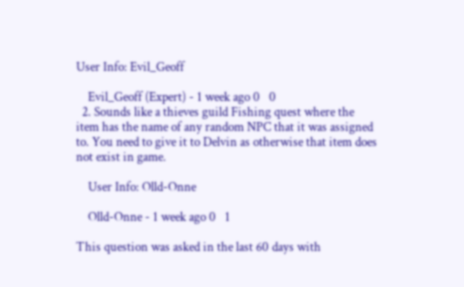User Info: Evil_Geoff

    Evil_Geoff (Expert) - 1 week ago 0   0
  2. Sounds like a thieves guild Fishing quest where the item has the name of any random NPC that it was assigned to. You need to give it to Delvin as otherwise that item does not exist in game.

    User Info: Olld-Onne

    Olld-Onne - 1 week ago 0   1

This question was asked in the last 60 days with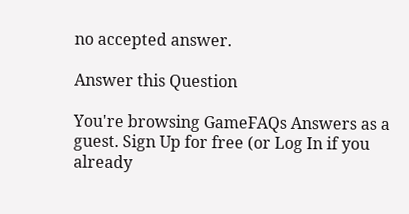no accepted answer.

Answer this Question

You're browsing GameFAQs Answers as a guest. Sign Up for free (or Log In if you already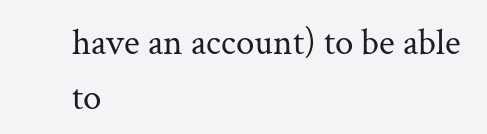have an account) to be able to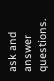ask and answer questions.